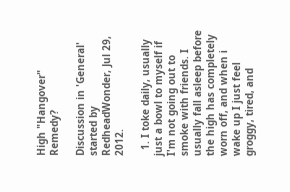High "Hangover" Remedy?

Discussion in 'General' started by RedheadWonder, Jul 29, 2012.

  1. I toke daily, usually just a bowl to myself if I'm not going out to smoke with friends. I usually fall asleep before the high has completely worn off, and when i wake up I just feel groggy, tired, and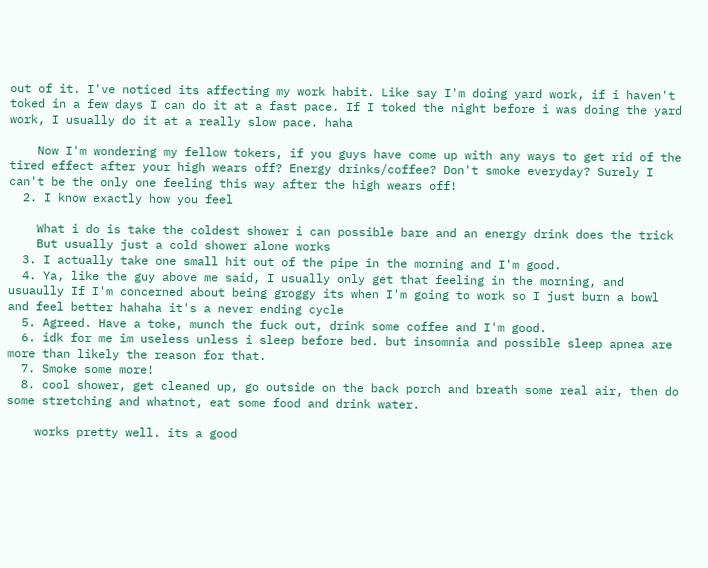out of it. I've noticed its affecting my work habit. Like say I'm doing yard work, if i haven't toked in a few days I can do it at a fast pace. If I toked the night before i was doing the yard work, I usually do it at a really slow pace. haha

    Now I'm wondering my fellow tokers, if you guys have come up with any ways to get rid of the tired effect after your high wears off? Energy drinks/coffee? Don't smoke everyday? Surely I can't be the only one feeling this way after the high wears off!
  2. I know exactly how you feel

    What i do is take the coldest shower i can possible bare and an energy drink does the trick
    But usually just a cold shower alone works
  3. I actually take one small hit out of the pipe in the morning and I'm good.
  4. Ya, like the guy above me said, I usually only get that feeling in the morning, and usuaully If I'm concerned about being groggy its when I'm going to work so I just burn a bowl and feel better hahaha it's a never ending cycle
  5. Agreed. Have a toke, munch the fuck out, drink some coffee and I'm good.
  6. idk for me im useless unless i sleep before bed. but insomnia and possible sleep apnea are more than likely the reason for that.
  7. Smoke some more!
  8. cool shower, get cleaned up, go outside on the back porch and breath some real air, then do some stretching and whatnot, eat some food and drink water.

    works pretty well. its a good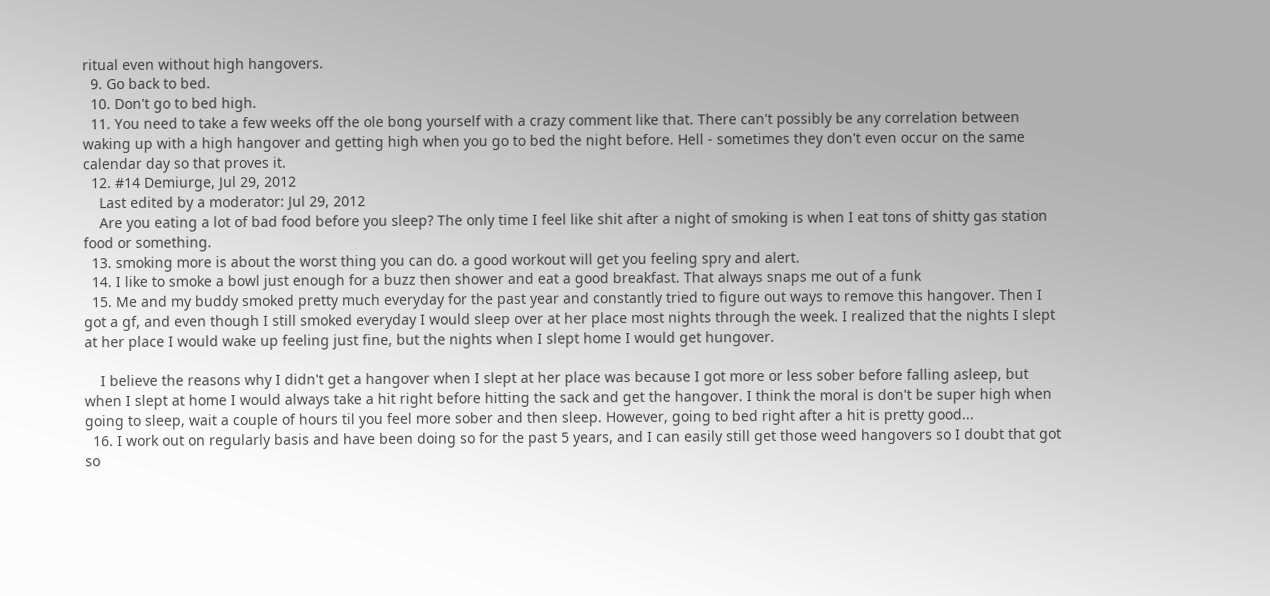ritual even without high hangovers.
  9. Go back to bed.
  10. Don't go to bed high.
  11. You need to take a few weeks off the ole bong yourself with a crazy comment like that. There can't possibly be any correlation between waking up with a high hangover and getting high when you go to bed the night before. Hell - sometimes they don't even occur on the same calendar day so that proves it.
  12. #14 Demiurge, Jul 29, 2012
    Last edited by a moderator: Jul 29, 2012
    Are you eating a lot of bad food before you sleep? The only time I feel like shit after a night of smoking is when I eat tons of shitty gas station food or something.
  13. smoking more is about the worst thing you can do. a good workout will get you feeling spry and alert.
  14. I like to smoke a bowl just enough for a buzz then shower and eat a good breakfast. That always snaps me out of a funk
  15. Me and my buddy smoked pretty much everyday for the past year and constantly tried to figure out ways to remove this hangover. Then I got a gf, and even though I still smoked everyday I would sleep over at her place most nights through the week. I realized that the nights I slept at her place I would wake up feeling just fine, but the nights when I slept home I would get hungover.

    I believe the reasons why I didn't get a hangover when I slept at her place was because I got more or less sober before falling asleep, but when I slept at home I would always take a hit right before hitting the sack and get the hangover. I think the moral is don't be super high when going to sleep, wait a couple of hours til you feel more sober and then sleep. However, going to bed right after a hit is pretty good...
  16. I work out on regularly basis and have been doing so for the past 5 years, and I can easily still get those weed hangovers so I doubt that got so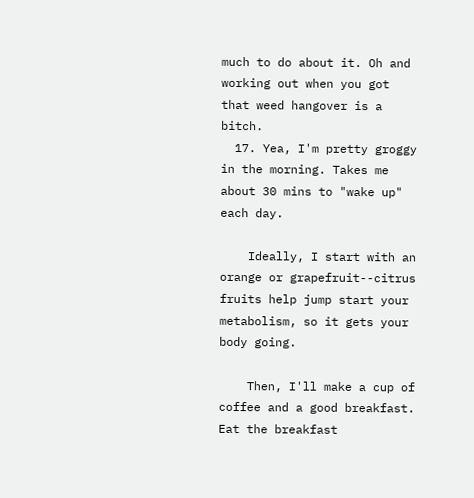much to do about it. Oh and working out when you got that weed hangover is a bitch.
  17. Yea, I'm pretty groggy in the morning. Takes me about 30 mins to "wake up" each day.

    Ideally, I start with an orange or grapefruit--citrus fruits help jump start your metabolism, so it gets your body going.

    Then, I'll make a cup of coffee and a good breakfast. Eat the breakfast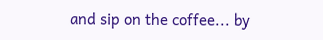and sip on the coffee... by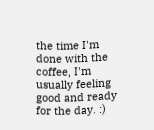the time I'm done with the coffee, I'm usually feeling good and ready for the day. :)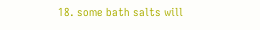18. some bath salts will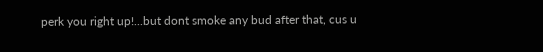perk you right up!...but dont smoke any bud after that, cus u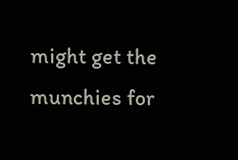might get the munchies for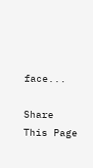face...

Share This Page